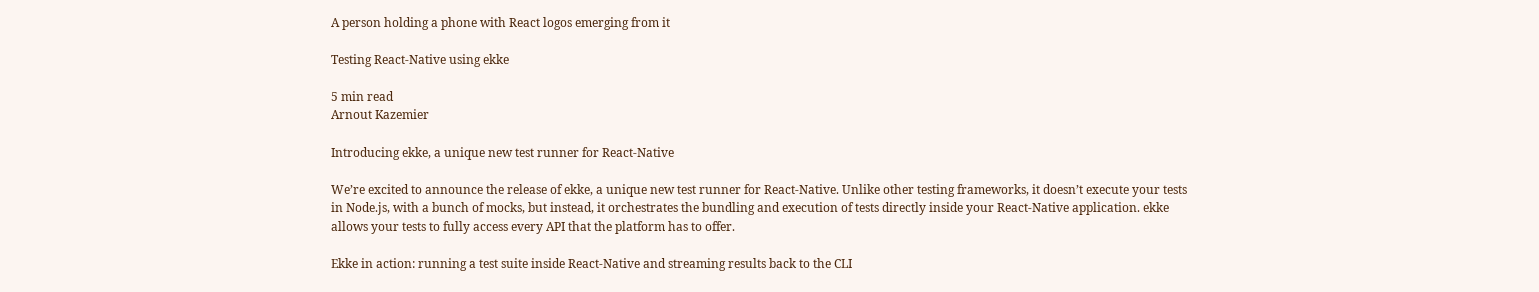A person holding a phone with React logos emerging from it

Testing React-Native using ekke

5 min read
Arnout Kazemier

Introducing ekke, a unique new test runner for React-Native

We’re excited to announce the release of ekke, a unique new test runner for React-Native. Unlike other testing frameworks, it doesn’t execute your tests in Node.js, with a bunch of mocks, but instead, it orchestrates the bundling and execution of tests directly inside your React-Native application. ekke allows your tests to fully access every API that the platform has to offer.

Ekke in action: running a test suite inside React-Native and streaming results back to the CLI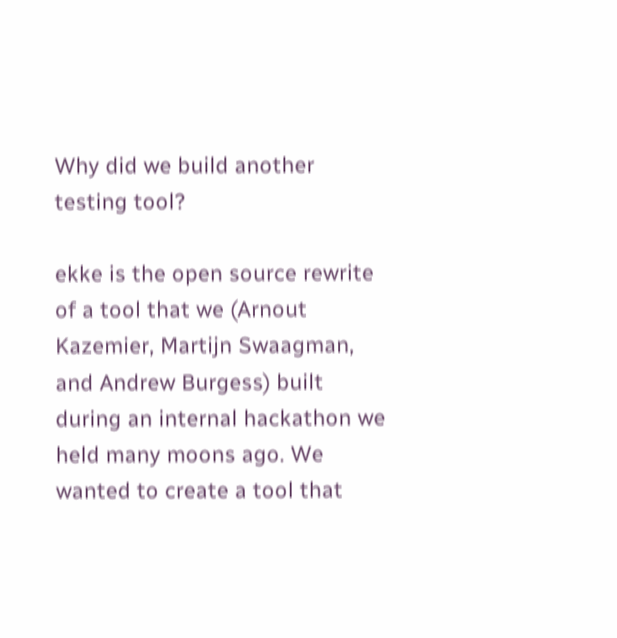Why did we build another testing tool?

ekke is the open source rewrite of a tool that we (Arnout Kazemier, Martijn Swaagman, and Andrew Burgess) built during an internal hackathon we held many moons ago. We wanted to create a tool that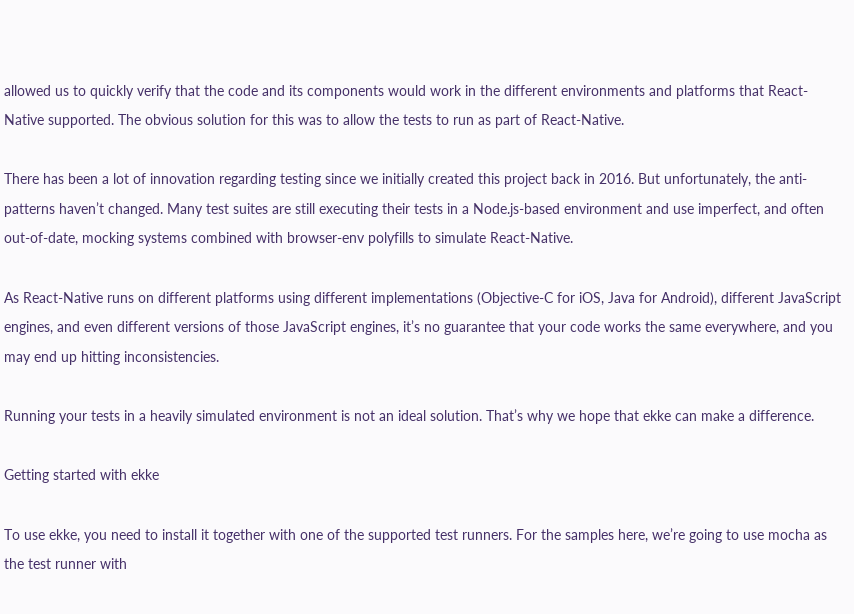allowed us to quickly verify that the code and its components would work in the different environments and platforms that React-Native supported. The obvious solution for this was to allow the tests to run as part of React-Native.

There has been a lot of innovation regarding testing since we initially created this project back in 2016. But unfortunately, the anti-patterns haven’t changed. Many test suites are still executing their tests in a Node.js-based environment and use imperfect, and often out-of-date, mocking systems combined with browser-env polyfills to simulate React-Native.

As React-Native runs on different platforms using different implementations (Objective-C for iOS, Java for Android), different JavaScript engines, and even different versions of those JavaScript engines, it’s no guarantee that your code works the same everywhere, and you may end up hitting inconsistencies.

Running your tests in a heavily simulated environment is not an ideal solution. That’s why we hope that ekke can make a difference.

Getting started with ekke

To use ekke, you need to install it together with one of the supported test runners. For the samples here, we’re going to use mocha as the test runner with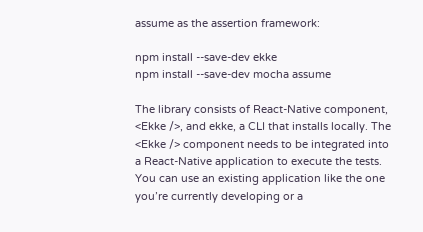assume as the assertion framework:

npm install --save-dev ekke
npm install --save-dev mocha assume

The library consists of React-Native component, <Ekke />, and ekke, a CLI that installs locally. The <Ekke /> component needs to be integrated into a React-Native application to execute the tests. You can use an existing application like the one you’re currently developing or a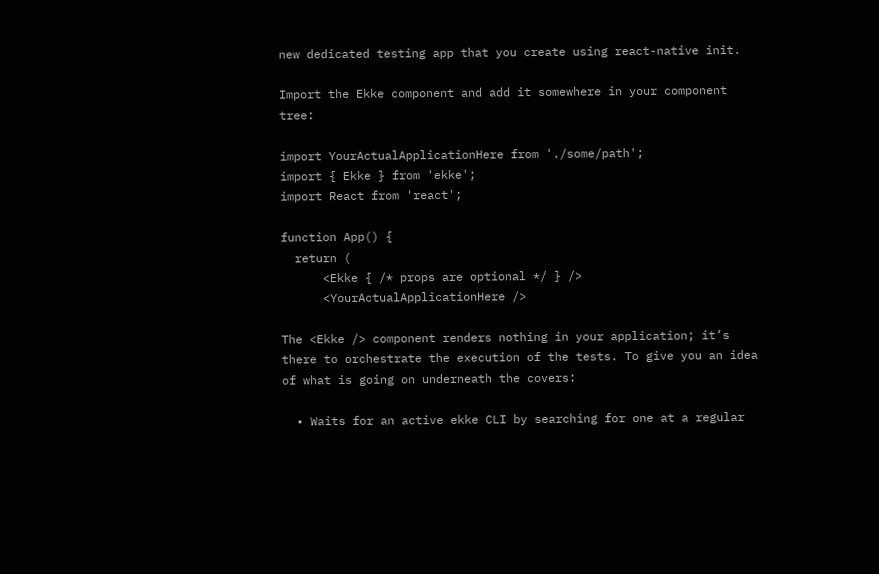new dedicated testing app that you create using react-native init.

Import the Ekke component and add it somewhere in your component tree:

import YourActualApplicationHere from './some/path';
import { Ekke } from 'ekke';
import React from 'react';

function App() {
  return (
      <Ekke { /* props are optional */ } />
      <YourActualApplicationHere />

The <Ekke /> component renders nothing in your application; it’s there to orchestrate the execution of the tests. To give you an idea of what is going on underneath the covers:

  • Waits for an active ekke CLI by searching for one at a regular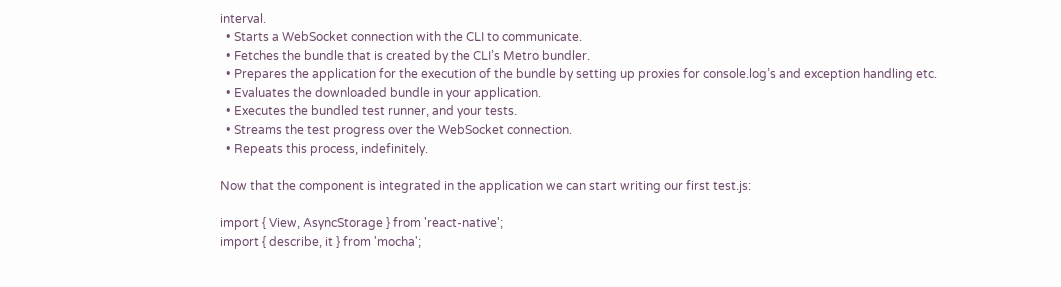interval.
  • Starts a WebSocket connection with the CLI to communicate.
  • Fetches the bundle that is created by the CLI’s Metro bundler.
  • Prepares the application for the execution of the bundle by setting up proxies for console.log’s and exception handling etc.
  • Evaluates the downloaded bundle in your application.
  • Executes the bundled test runner, and your tests.
  • Streams the test progress over the WebSocket connection.
  • Repeats this process, indefinitely.

Now that the component is integrated in the application we can start writing our first test.js:

import { View, AsyncStorage } from 'react-native';
import { describe, it } from 'mocha';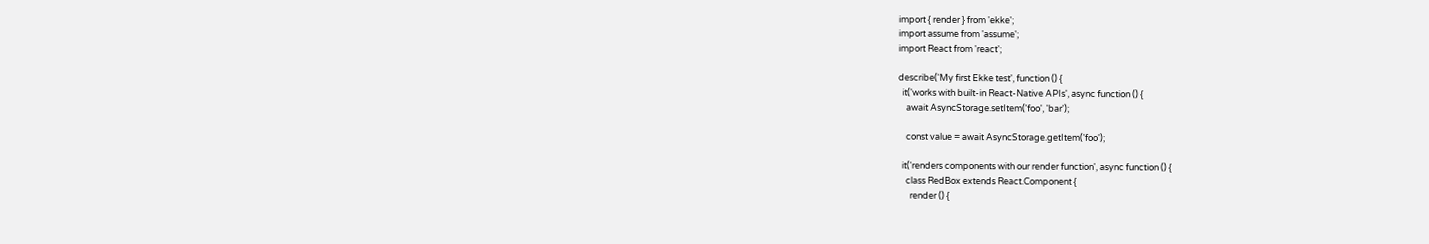import { render } from 'ekke';
import assume from 'assume';
import React from 'react';

describe('My first Ekke test', function () {
  it('works with built-in React-Native APIs', async function () {
    await AsyncStorage.setItem('foo', 'bar');

    const value = await AsyncStorage.getItem('foo');

  it('renders components with our render function', async function () {
    class RedBox extends React.Component {
      render () {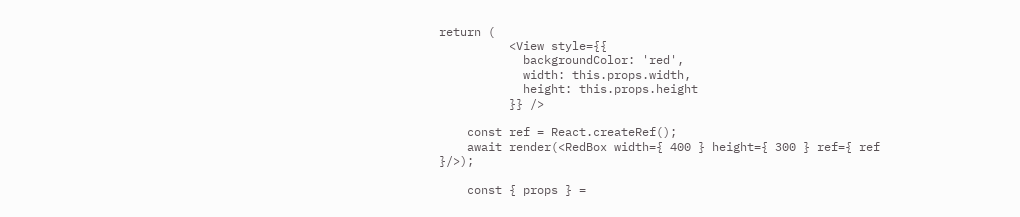return (
          <View style={{
            backgroundColor: 'red',
            width: this.props.width,
            height: this.props.height
          }} />

    const ref = React.createRef();
    await render(<RedBox width={ 400 } height={ 300 } ref={ ref }/>);

    const { props } =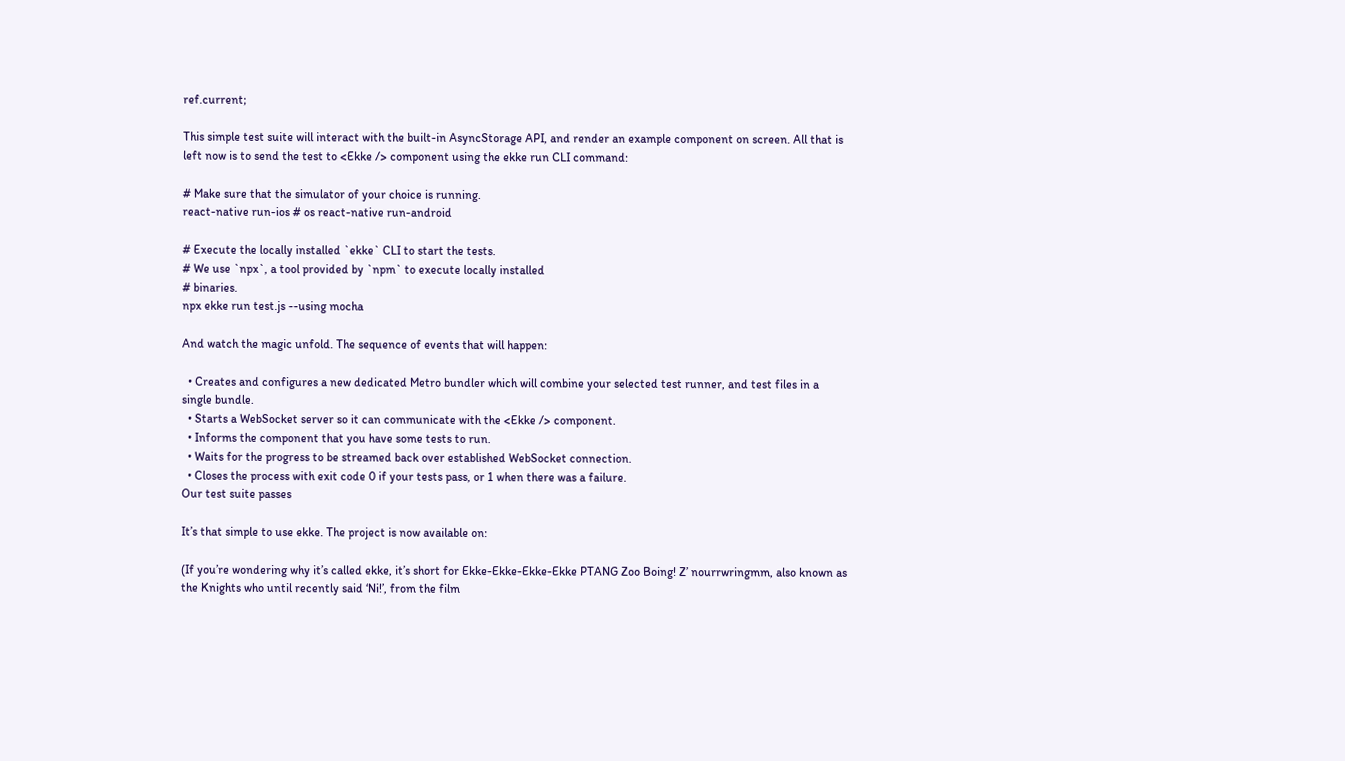ref.current;

This simple test suite will interact with the built-in AsyncStorage API, and render an example component on screen. All that is left now is to send the test to <Ekke /> component using the ekke run CLI command:

# Make sure that the simulator of your choice is running.
react-native run-ios # os react-native run-android

# Execute the locally installed `ekke` CLI to start the tests.
# We use `npx`, a tool provided by `npm` to execute locally installed
# binaries.
npx ekke run test.js --using mocha

And watch the magic unfold. The sequence of events that will happen:

  • Creates and configures a new dedicated Metro bundler which will combine your selected test runner, and test files in a single bundle.
  • Starts a WebSocket server so it can communicate with the <Ekke /> component.
  • Informs the component that you have some tests to run.
  • Waits for the progress to be streamed back over established WebSocket connection.
  • Closes the process with exit code 0 if your tests pass, or 1 when there was a failure.
Our test suite passes

It’s that simple to use ekke. The project is now available on:

(If you’re wondering why it’s called ekke, it’s short for Ekke-Ekke-Ekke-Ekke PTANG Zoo Boing! Z’ nourrwringmm, also known as the Knights who until recently said ‘Ni!’, from the film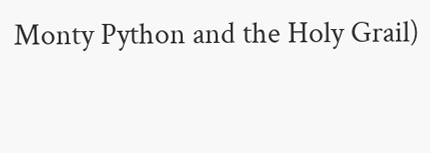Monty Python and the Holy Grail)